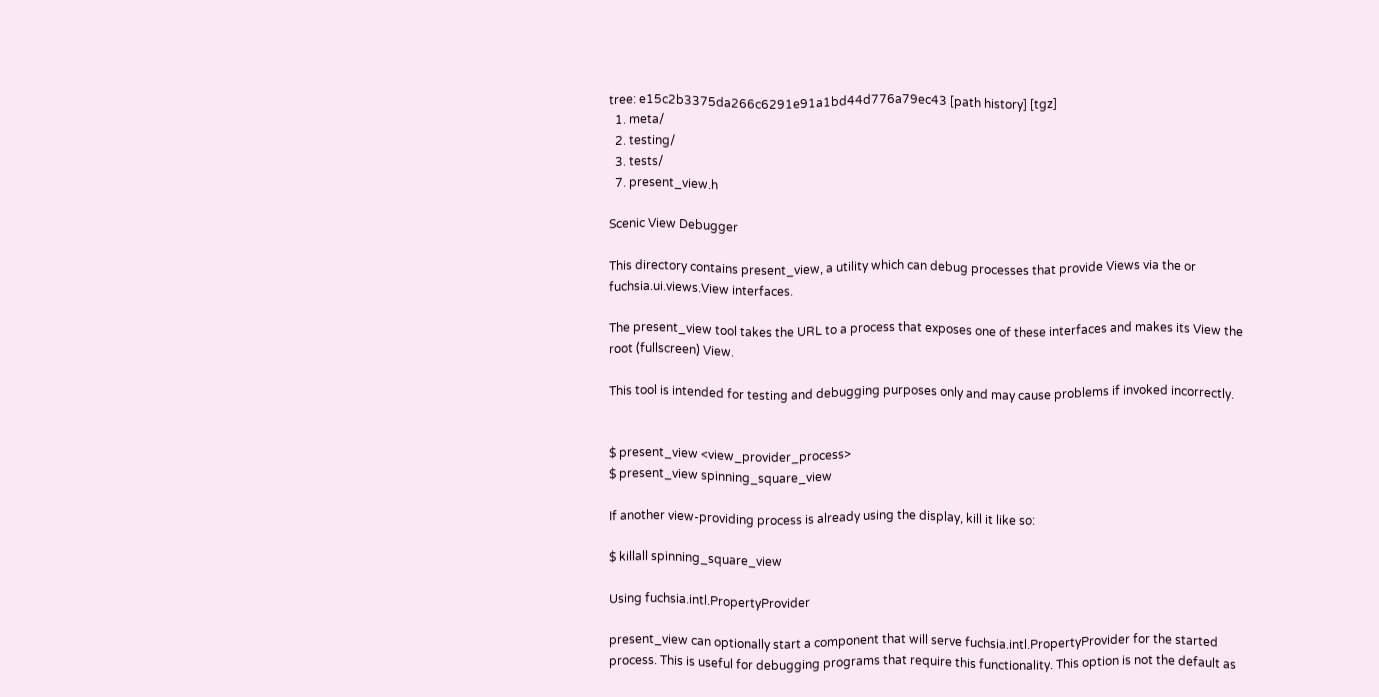tree: e15c2b3375da266c6291e91a1bd44d776a79ec43 [path history] [tgz]
  1. meta/
  2. testing/
  3. tests/
  7. present_view.h

Scenic View Debugger

This directory contains present_view, a utility which can debug processes that provide Views via the or fuchsia.ui.views.View interfaces.

The present_view tool takes the URL to a process that exposes one of these interfaces and makes its View the root (fullscreen) View.

This tool is intended for testing and debugging purposes only and may cause problems if invoked incorrectly.


$ present_view <view_provider_process>
$ present_view spinning_square_view

If another view-providing process is already using the display, kill it like so:

$ killall spinning_square_view

Using fuchsia.intl.PropertyProvider

present_view can optionally start a component that will serve fuchsia.intl.PropertyProvider for the started process. This is useful for debugging programs that require this functionality. This option is not the default as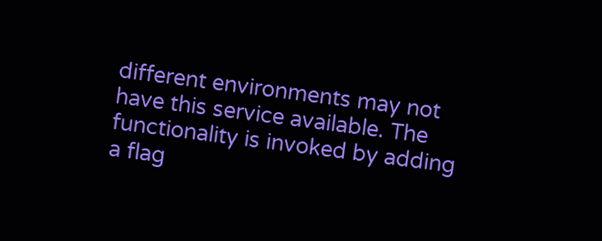different environments may not have this service available. The functionality is invoked by adding a flag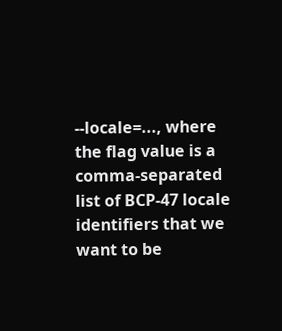--locale=..., where the flag value is a comma-separated list of BCP-47 locale identifiers that we want to be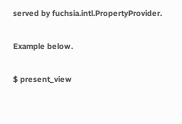served by fuchsia.intl.PropertyProvider.

Example below.

$ present_view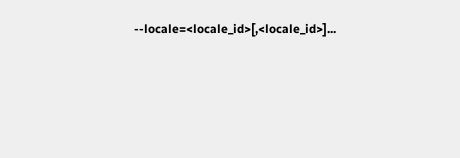--locale=<locale_id>[,<locale_id>]...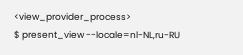<view_provider_process>
$ present_view --locale=nl-NL,ru-RU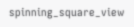spinning_square_view